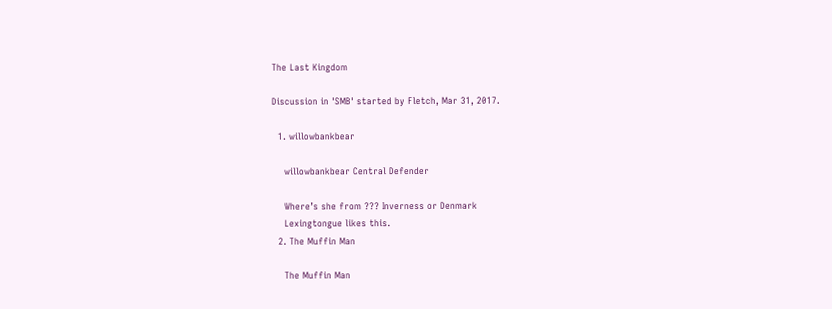The Last Kingdom

Discussion in 'SMB' started by Fletch, Mar 31, 2017.

  1. willowbankbear

    willowbankbear Central Defender

    Where’s she from ??? Inverness or Denmark
    Lexingtongue likes this.
  2. The Muffin Man

    The Muffin Man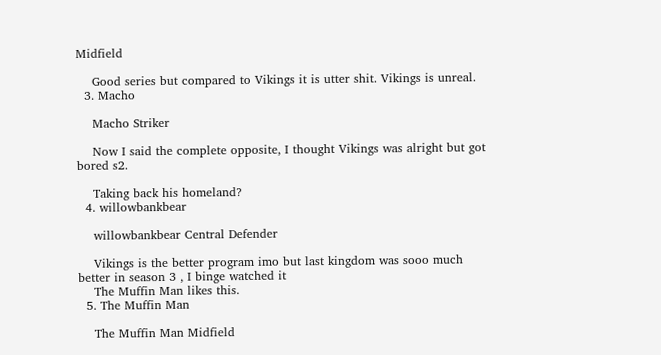Midfield

    Good series but compared to Vikings it is utter shit. Vikings is unreal.
  3. Macho

    Macho Striker

    Now I said the complete opposite, I thought Vikings was alright but got bored s2.

    Taking back his homeland?
  4. willowbankbear

    willowbankbear Central Defender

    Vikings is the better program imo but last kingdom was sooo much better in season 3 , I binge watched it
    The Muffin Man likes this.
  5. The Muffin Man

    The Muffin Man Midfield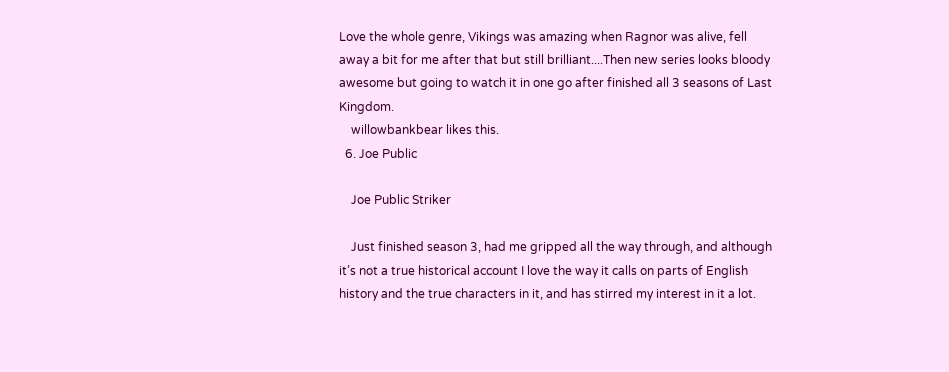Love the whole genre, Vikings was amazing when Ragnor was alive, fell away a bit for me after that but still brilliant....Then new series looks bloody awesome but going to watch it in one go after finished all 3 seasons of Last Kingdom.
    willowbankbear likes this.
  6. Joe Public

    Joe Public Striker

    Just finished season 3, had me gripped all the way through, and although it’s not a true historical account I love the way it calls on parts of English history and the true characters in it, and has stirred my interest in it a lot.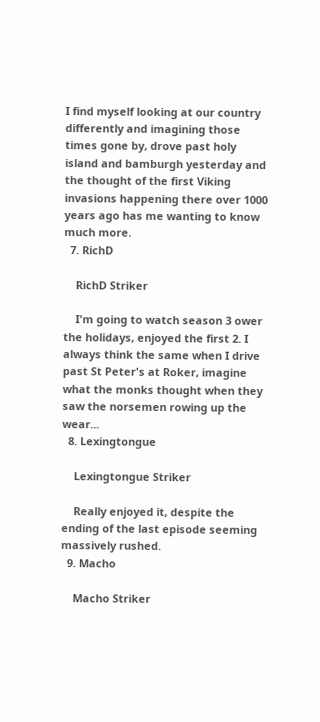I find myself looking at our country differently and imagining those times gone by, drove past holy island and bamburgh yesterday and the thought of the first Viking invasions happening there over 1000 years ago has me wanting to know much more.
  7. RichD

    RichD Striker

    I'm going to watch season 3 ower the holidays, enjoyed the first 2. I always think the same when I drive past St Peter's at Roker, imagine what the monks thought when they saw the norsemen rowing up the wear...
  8. Lexingtongue

    Lexingtongue Striker

    Really enjoyed it, despite the ending of the last episode seeming massively rushed.
  9. Macho

    Macho Striker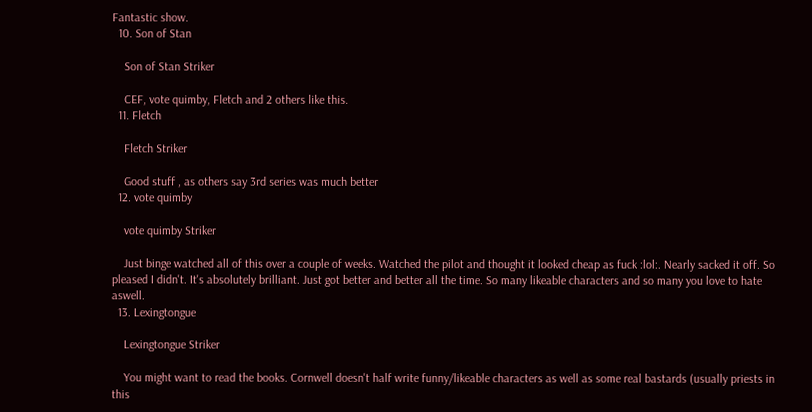Fantastic show.
  10. Son of Stan

    Son of Stan Striker

    CEF, vote quimby, Fletch and 2 others like this.
  11. Fletch

    Fletch Striker

    Good stuff , as others say 3rd series was much better
  12. vote quimby

    vote quimby Striker

    Just binge watched all of this over a couple of weeks. Watched the pilot and thought it looked cheap as fuck :lol:. Nearly sacked it off. So pleased I didn't. It's absolutely brilliant. Just got better and better all the time. So many likeable characters and so many you love to hate aswell.
  13. Lexingtongue

    Lexingtongue Striker

    You might want to read the books. Cornwell doesn't half write funny/likeable characters as well as some real bastards (usually priests in this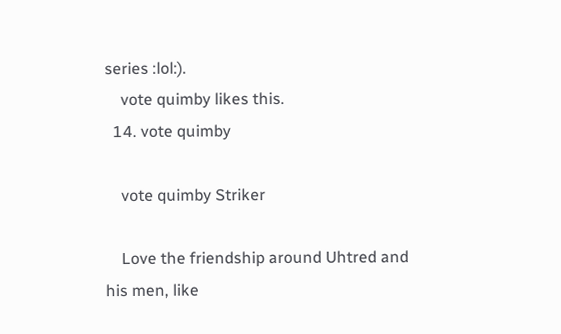series :lol:).
    vote quimby likes this.
  14. vote quimby

    vote quimby Striker

    Love the friendship around Uhtred and his men, like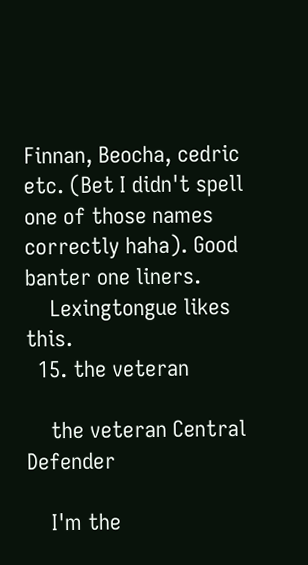Finnan, Beocha, cedric etc. (Bet I didn't spell one of those names correctly haha). Good banter one liners.
    Lexingtongue likes this.
  15. the veteran

    the veteran Central Defender

    I'm the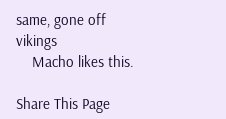same, gone off vikings
    Macho likes this.

Share This Page